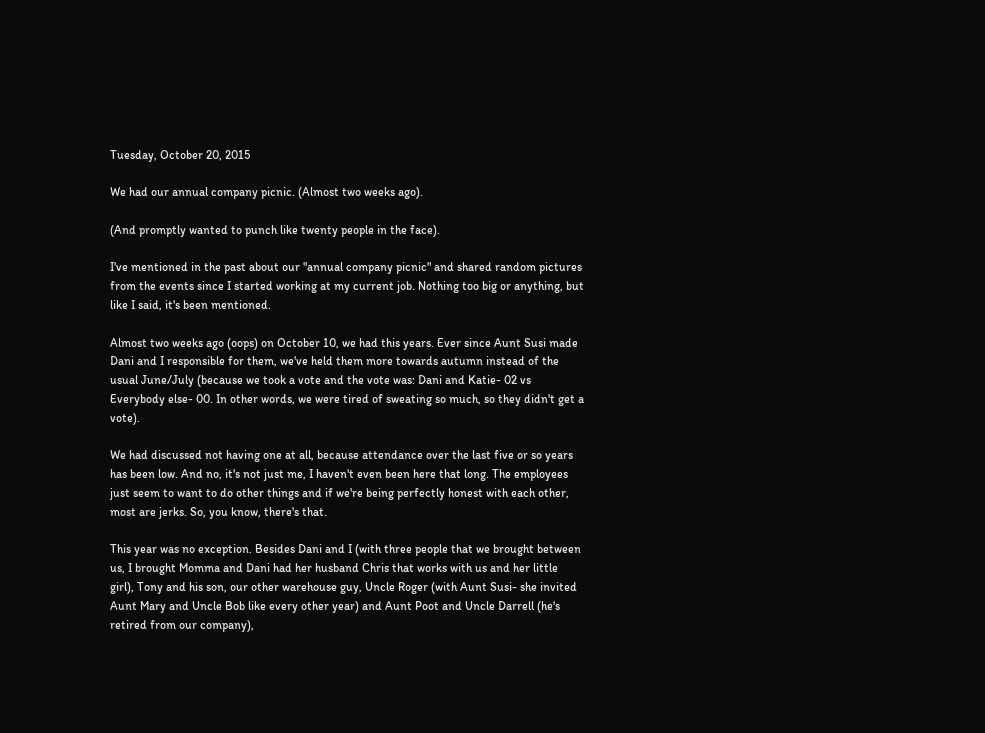Tuesday, October 20, 2015

We had our annual company picnic. (Almost two weeks ago).

(And promptly wanted to punch like twenty people in the face).

I've mentioned in the past about our "annual company picnic" and shared random pictures from the events since I started working at my current job. Nothing too big or anything, but like I said, it's been mentioned.

Almost two weeks ago (oops) on October 10, we had this years. Ever since Aunt Susi made Dani and I responsible for them, we've held them more towards autumn instead of the usual June/July (because we took a vote and the vote was: Dani and Katie- 02 vs Everybody else- 00. In other words, we were tired of sweating so much, so they didn't get a vote).

We had discussed not having one at all, because attendance over the last five or so years has been low. And no, it's not just me, I haven't even been here that long. The employees just seem to want to do other things and if we're being perfectly honest with each other, most are jerks. So, you know, there's that.

This year was no exception. Besides Dani and I (with three people that we brought between us, I brought Momma and Dani had her husband Chris that works with us and her little girl), Tony and his son, our other warehouse guy, Uncle Roger (with Aunt Susi- she invited Aunt Mary and Uncle Bob like every other year) and Aunt Poot and Uncle Darrell (he's retired from our company),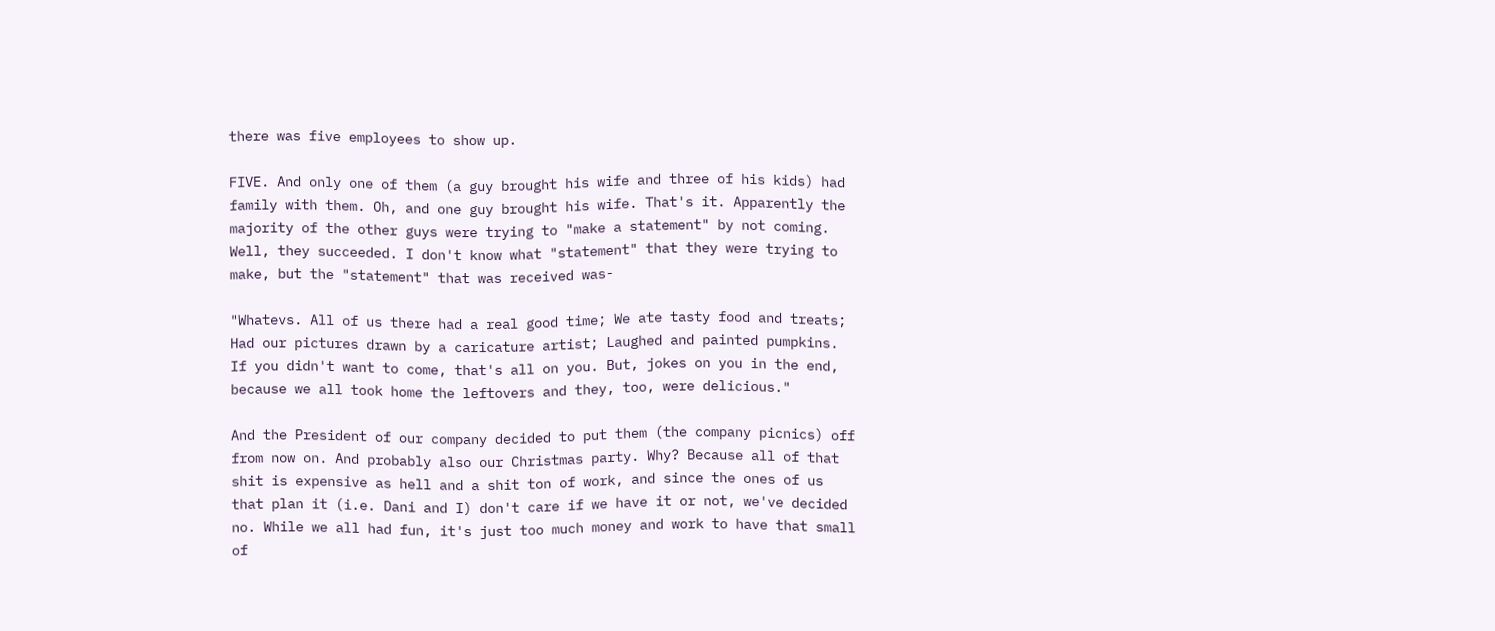there was five employees to show up.

FIVE. And only one of them (a guy brought his wife and three of his kids) had family with them. Oh, and one guy brought his wife. That's it. Apparently the majority of the other guys were trying to "make a statement" by not coming. Well, they succeeded. I don't know what "statement" that they were trying to make, but the "statement" that was received was-

"Whatevs. All of us there had a real good time; We ate tasty food and treats; Had our pictures drawn by a caricature artist; Laughed and painted pumpkins. If you didn't want to come, that's all on you. But, jokes on you in the end, because we all took home the leftovers and they, too, were delicious."

And the President of our company decided to put them (the company picnics) off from now on. And probably also our Christmas party. Why? Because all of that shit is expensive as hell and a shit ton of work, and since the ones of us that plan it (i.e. Dani and I) don't care if we have it or not, we've decided no. While we all had fun, it's just too much money and work to have that small of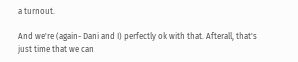a turnout.

And we're (again- Dani and I) perfectly ok with that. Afterall, that's just time that we can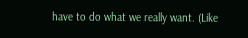have to do what we really want. (Like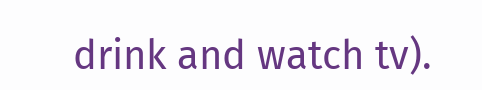drink and watch tv).